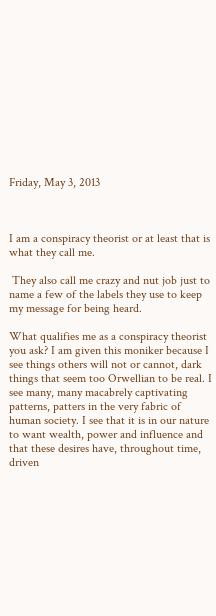Friday, May 3, 2013



I am a conspiracy theorist or at least that is what they call me.

 They also call me crazy and nut job just to name a few of the labels they use to keep my message for being heard.

What qualifies me as a conspiracy theorist you ask? I am given this moniker because I see things others will not or cannot, dark things that seem too Orwellian to be real. I see many, many macabrely captivating patterns, patters in the very fabric of human society. I see that it is in our nature to want wealth, power and influence and that these desires have, throughout time, driven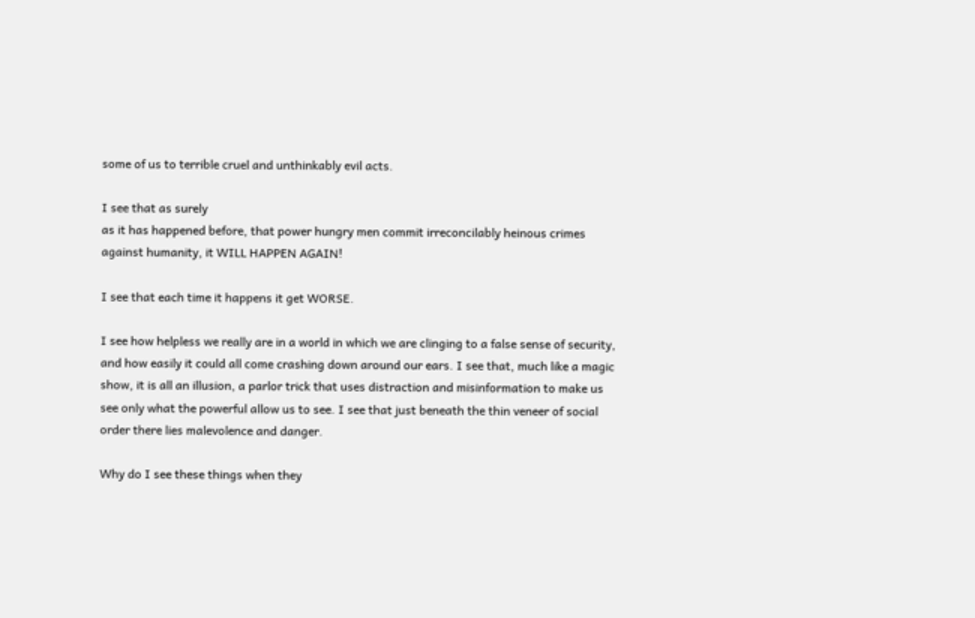some of us to terrible cruel and unthinkably evil acts.

I see that as surely
as it has happened before, that power hungry men commit irreconcilably heinous crimes against humanity, it WILL HAPPEN AGAIN!

I see that each time it happens it get WORSE.

I see how helpless we really are in a world in which we are clinging to a false sense of security, and how easily it could all come crashing down around our ears. I see that, much like a magic show, it is all an illusion, a parlor trick that uses distraction and misinformation to make us see only what the powerful allow us to see. I see that just beneath the thin veneer of social order there lies malevolence and danger.

Why do I see these things when they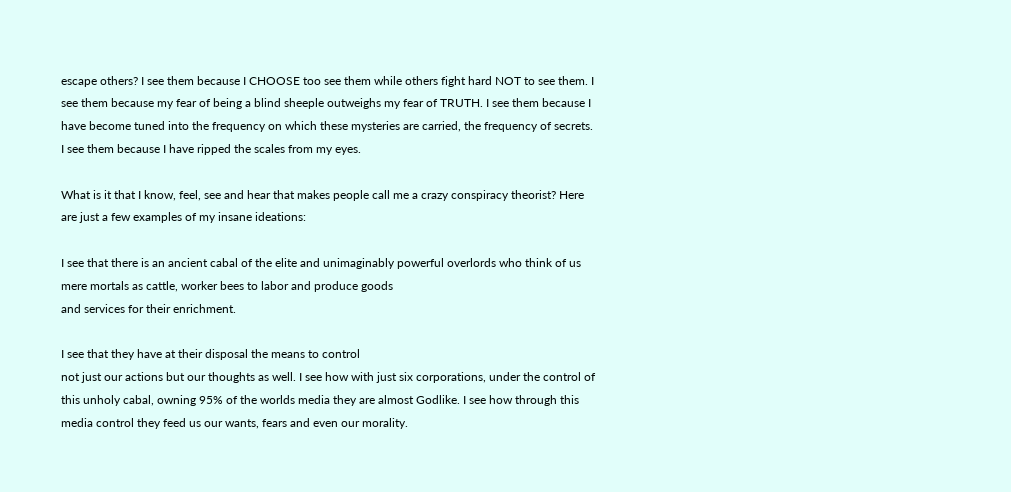escape others? I see them because I CHOOSE too see them while others fight hard NOT to see them. I see them because my fear of being a blind sheeple outweighs my fear of TRUTH. I see them because I have become tuned into the frequency on which these mysteries are carried, the frequency of secrets. I see them because I have ripped the scales from my eyes.

What is it that I know, feel, see and hear that makes people call me a crazy conspiracy theorist? Here are just a few examples of my insane ideations:

I see that there is an ancient cabal of the elite and unimaginably powerful overlords who think of us mere mortals as cattle, worker bees to labor and produce goods
and services for their enrichment.

I see that they have at their disposal the means to control
not just our actions but our thoughts as well. I see how with just six corporations, under the control of this unholy cabal, owning 95% of the worlds media they are almost Godlike. I see how through this media control they feed us our wants, fears and even our morality.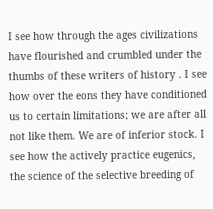I see how through the ages civilizations have flourished and crumbled under the thumbs of these writers of history . I see how over the eons they have conditioned us to certain limitations; we are after all not like them. We are of inferior stock. I see how the actively practice eugenics, the science of the selective breeding of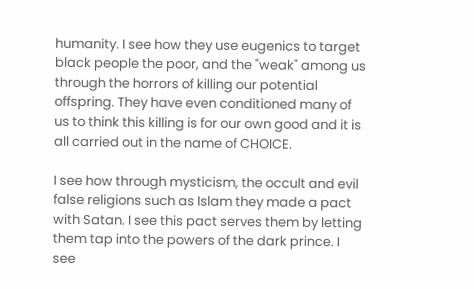humanity. I see how they use eugenics to target black people the poor, and the "weak" among us through the horrors of killing our potential offspring. They have even conditioned many of us to think this killing is for our own good and it is all carried out in the name of CHOICE.

I see how through mysticism, the occult and evil false religions such as Islam they made a pact with Satan. I see this pact serves them by letting them tap into the powers of the dark prince. I see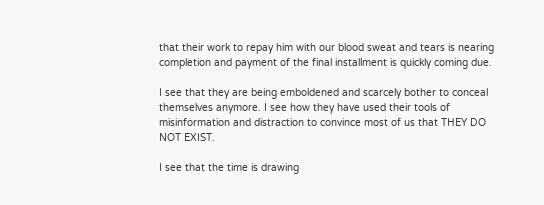that their work to repay him with our blood sweat and tears is nearing completion and payment of the final installment is quickly coming due.

I see that they are being emboldened and scarcely bother to conceal themselves anymore. I see how they have used their tools of misinformation and distraction to convince most of us that THEY DO NOT EXIST.

I see that the time is drawing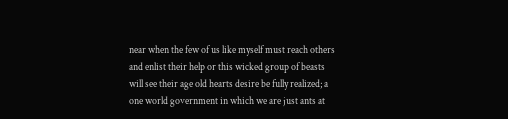near when the few of us like myself must reach others and enlist their help or this wicked group of beasts will see their age old hearts desire be fully realized; a one world government in which we are just ants at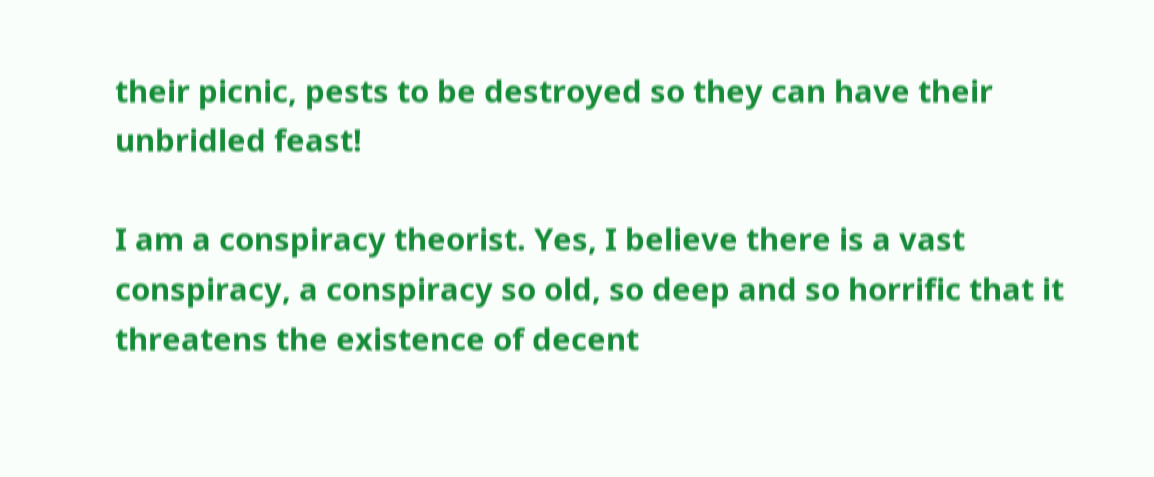their picnic, pests to be destroyed so they can have their unbridled feast!

I am a conspiracy theorist. Yes, I believe there is a vast conspiracy, a conspiracy so old, so deep and so horrific that it threatens the existence of decent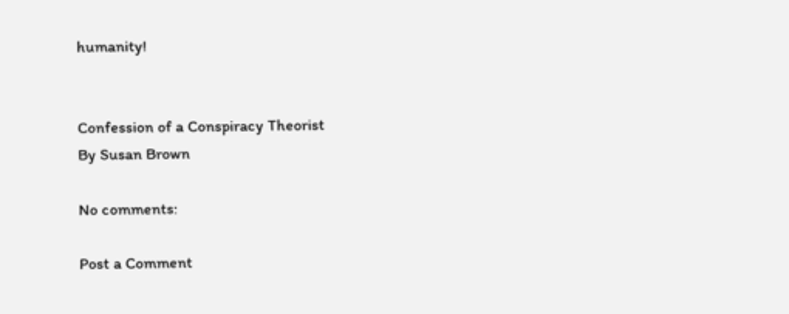humanity!


Confession of a Conspiracy Theorist
By Susan Brown

No comments:

Post a Comment